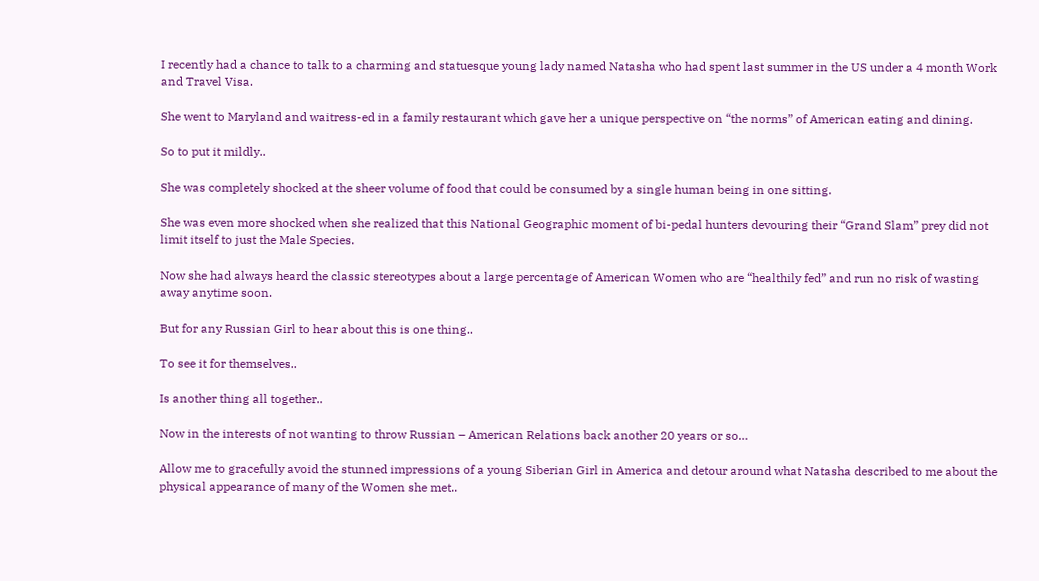I recently had a chance to talk to a charming and statuesque young lady named Natasha who had spent last summer in the US under a 4 month Work and Travel Visa.

She went to Maryland and waitress-ed in a family restaurant which gave her a unique perspective on “the norms” of American eating and dining.

So to put it mildly..

She was completely shocked at the sheer volume of food that could be consumed by a single human being in one sitting.

She was even more shocked when she realized that this National Geographic moment of bi-pedal hunters devouring their “Grand Slam” prey did not limit itself to just the Male Species.

Now she had always heard the classic stereotypes about a large percentage of American Women who are “healthily fed” and run no risk of wasting away anytime soon.

But for any Russian Girl to hear about this is one thing..

To see it for themselves..

Is another thing all together..

Now in the interests of not wanting to throw Russian – American Relations back another 20 years or so…

Allow me to gracefully avoid the stunned impressions of a young Siberian Girl in America and detour around what Natasha described to me about the physical appearance of many of the Women she met..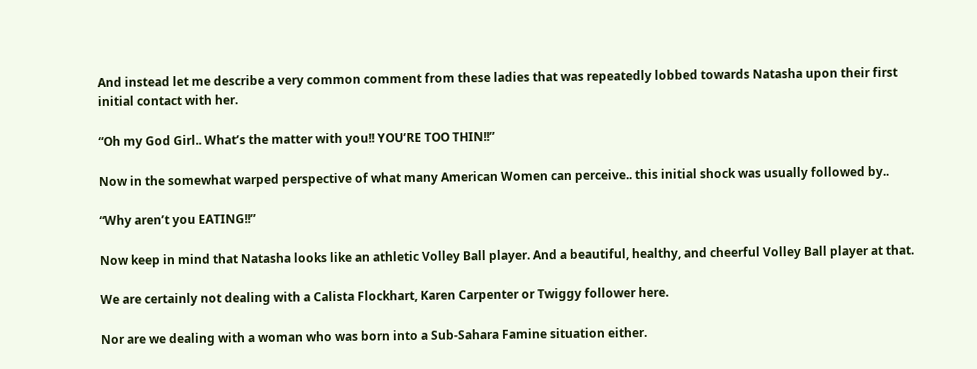And instead let me describe a very common comment from these ladies that was repeatedly lobbed towards Natasha upon their first initial contact with her.

“Oh my God Girl.. What’s the matter with you!! YOU’RE TOO THIN!!”

Now in the somewhat warped perspective of what many American Women can perceive.. this initial shock was usually followed by..

“Why aren’t you EATING!!”

Now keep in mind that Natasha looks like an athletic Volley Ball player. And a beautiful, healthy, and cheerful Volley Ball player at that.

We are certainly not dealing with a Calista Flockhart, Karen Carpenter or Twiggy follower here.

Nor are we dealing with a woman who was born into a Sub-Sahara Famine situation either.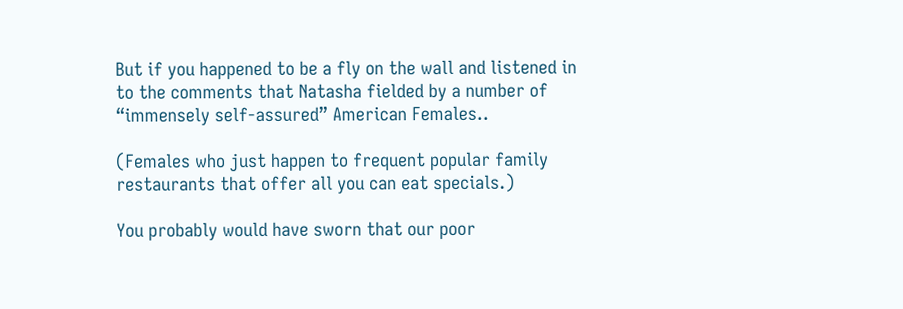But if you happened to be a fly on the wall and listened in to the comments that Natasha fielded by a number of “immensely self-assured” American Females..

(Females who just happen to frequent popular family restaurants that offer all you can eat specials.)

You probably would have sworn that our poor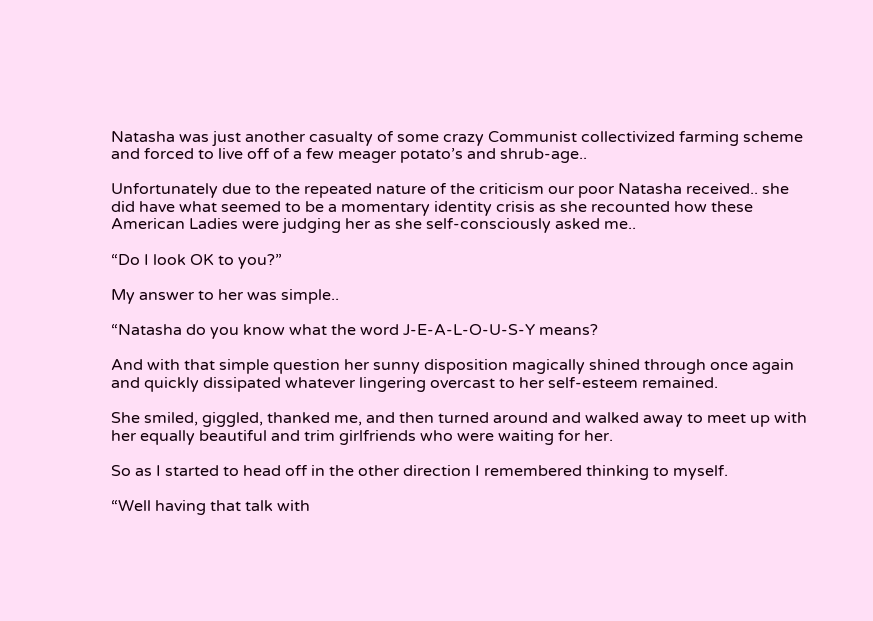Natasha was just another casualty of some crazy Communist collectivized farming scheme and forced to live off of a few meager potato’s and shrub-age..

Unfortunately due to the repeated nature of the criticism our poor Natasha received.. she did have what seemed to be a momentary identity crisis as she recounted how these American Ladies were judging her as she self-consciously asked me..

“Do I look OK to you?”

My answer to her was simple..

“Natasha do you know what the word J-E-A-L-O-U-S-Y means?

And with that simple question her sunny disposition magically shined through once again and quickly dissipated whatever lingering overcast to her self-esteem remained.

She smiled, giggled, thanked me, and then turned around and walked away to meet up with her equally beautiful and trim girlfriends who were waiting for her.

So as I started to head off in the other direction I remembered thinking to myself.

“Well having that talk with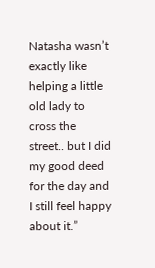Natasha wasn’t exactly like helping a little old lady to cross the street.. but I did my good deed for the day and I still feel happy about it.”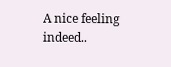A nice feeling indeed..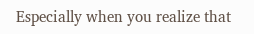Especially when you realize that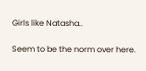Girls like Natasha..

Seem to be the norm over here.